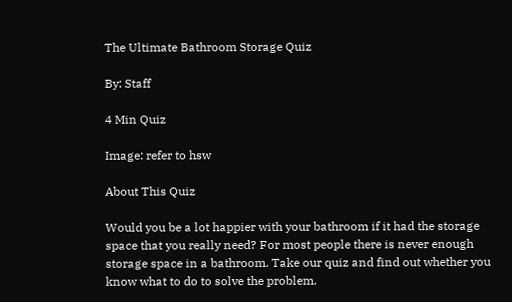The Ultimate Bathroom Storage Quiz

By: Staff

4 Min Quiz

Image: refer to hsw

About This Quiz

Would you be a lot happier with your bathroom if it had the storage space that you really need? For most people there is never enough storage space in a bathroom. Take our quiz and find out whether you know what to do to solve the problem.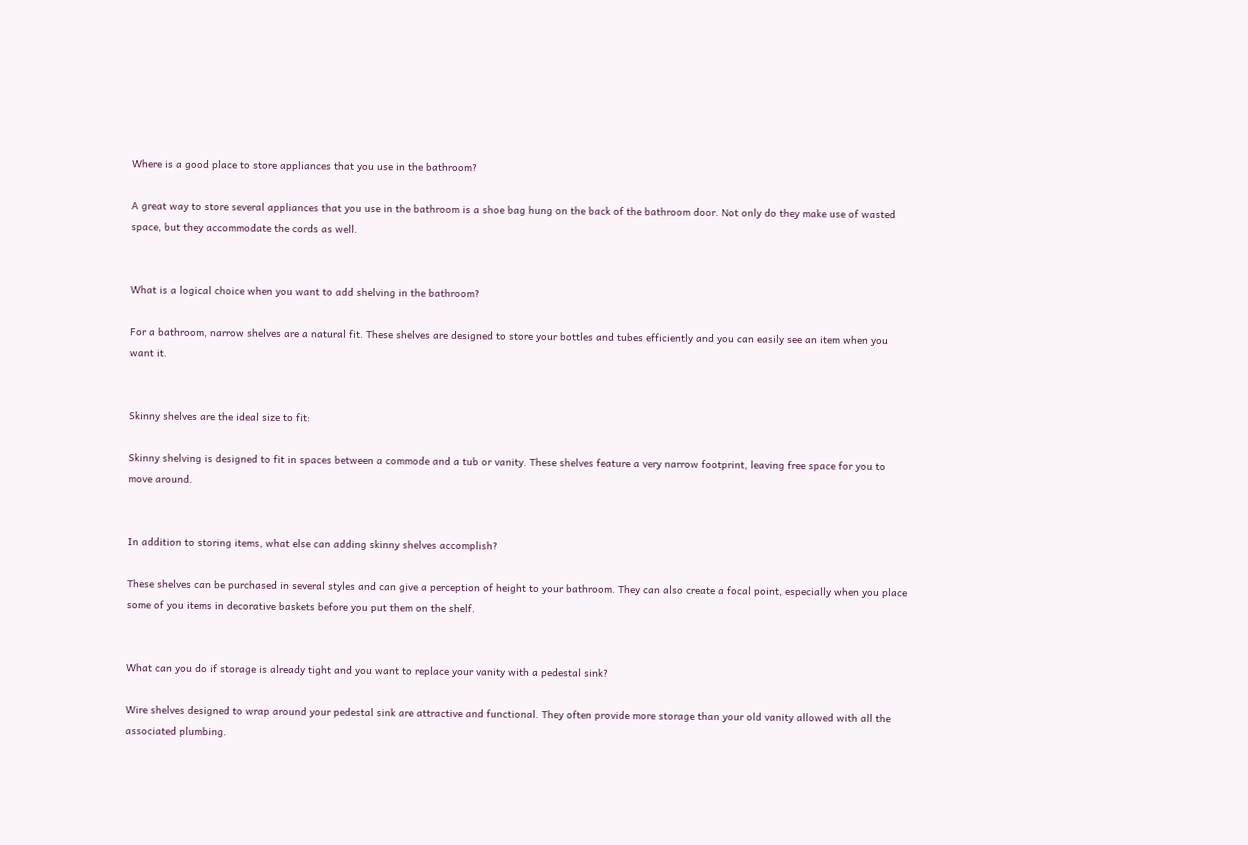Where is a good place to store appliances that you use in the bathroom?

A great way to store several appliances that you use in the bathroom is a shoe bag hung on the back of the bathroom door. Not only do they make use of wasted space, but they accommodate the cords as well.


What is a logical choice when you want to add shelving in the bathroom?

For a bathroom, narrow shelves are a natural fit. These shelves are designed to store your bottles and tubes efficiently and you can easily see an item when you want it.


Skinny shelves are the ideal size to fit:

Skinny shelving is designed to fit in spaces between a commode and a tub or vanity. These shelves feature a very narrow footprint, leaving free space for you to move around.


In addition to storing items, what else can adding skinny shelves accomplish?

These shelves can be purchased in several styles and can give a perception of height to your bathroom. They can also create a focal point, especially when you place some of you items in decorative baskets before you put them on the shelf.


What can you do if storage is already tight and you want to replace your vanity with a pedestal sink?

Wire shelves designed to wrap around your pedestal sink are attractive and functional. They often provide more storage than your old vanity allowed with all the associated plumbing.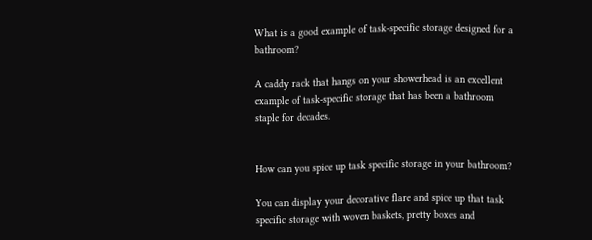What is a good example of task-specific storage designed for a bathroom?

A caddy rack that hangs on your showerhead is an excellent example of task-specific storage that has been a bathroom staple for decades.


How can you spice up task specific storage in your bathroom?

You can display your decorative flare and spice up that task specific storage with woven baskets, pretty boxes and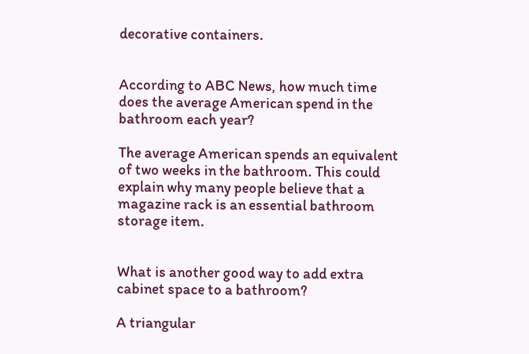decorative containers.


According to ABC News, how much time does the average American spend in the bathroom each year?

The average American spends an equivalent of two weeks in the bathroom. This could explain why many people believe that a magazine rack is an essential bathroom storage item.


What is another good way to add extra cabinet space to a bathroom?

A triangular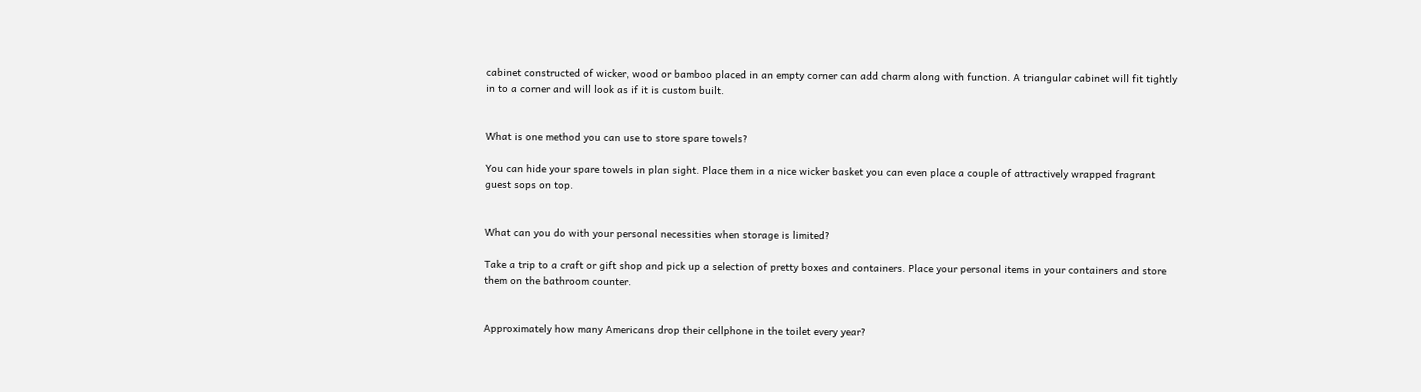cabinet constructed of wicker, wood or bamboo placed in an empty corner can add charm along with function. A triangular cabinet will fit tightly in to a corner and will look as if it is custom built.


What is one method you can use to store spare towels?

You can hide your spare towels in plan sight. Place them in a nice wicker basket you can even place a couple of attractively wrapped fragrant guest sops on top.


What can you do with your personal necessities when storage is limited?

Take a trip to a craft or gift shop and pick up a selection of pretty boxes and containers. Place your personal items in your containers and store them on the bathroom counter.


Approximately how many Americans drop their cellphone in the toilet every year?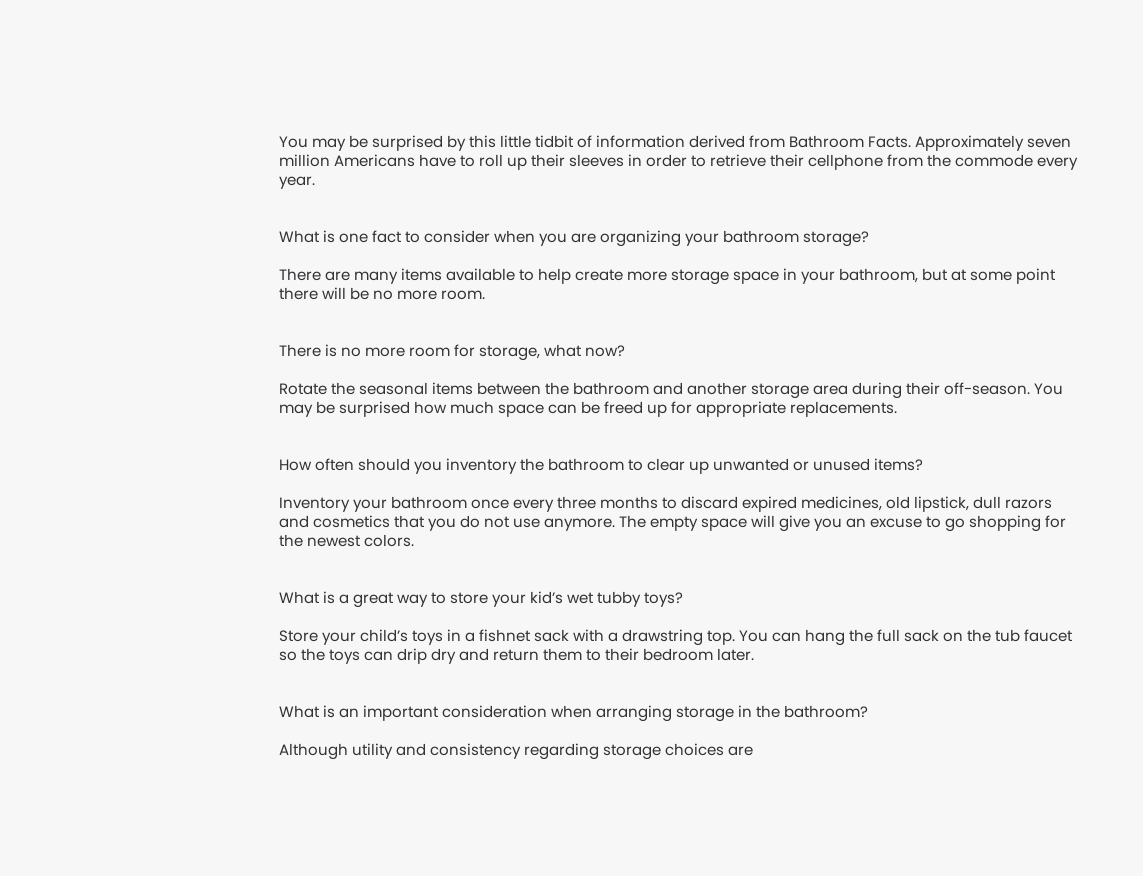You may be surprised by this little tidbit of information derived from Bathroom Facts. Approximately seven million Americans have to roll up their sleeves in order to retrieve their cellphone from the commode every year.


What is one fact to consider when you are organizing your bathroom storage?

There are many items available to help create more storage space in your bathroom, but at some point there will be no more room.


There is no more room for storage, what now?

Rotate the seasonal items between the bathroom and another storage area during their off-season. You may be surprised how much space can be freed up for appropriate replacements.


How often should you inventory the bathroom to clear up unwanted or unused items?

Inventory your bathroom once every three months to discard expired medicines, old lipstick, dull razors and cosmetics that you do not use anymore. The empty space will give you an excuse to go shopping for the newest colors.


What is a great way to store your kid’s wet tubby toys?

Store your child’s toys in a fishnet sack with a drawstring top. You can hang the full sack on the tub faucet so the toys can drip dry and return them to their bedroom later.


What is an important consideration when arranging storage in the bathroom?

Although utility and consistency regarding storage choices are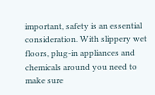important, safety is an essential consideration. With slippery wet floors, plug-in appliances and chemicals around you need to make sure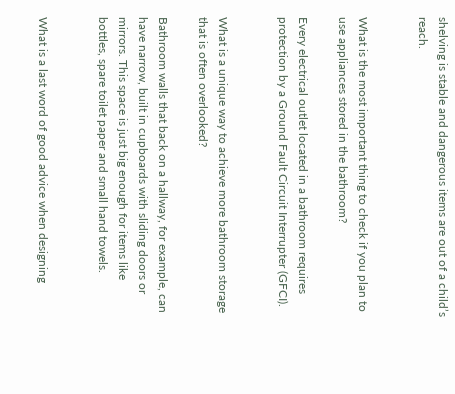shelving is stable and dangerous items are out of a child’s reach.


What is the most important thing to check if you plan to use appliances stored in the bathroom?

Every electrical outlet located in a bathroom requires protection by a Ground Fault Circuit Interrupter (GFCI).


What is a unique way to achieve more bathroom storage that is often overlooked?

Bathroom walls that back on a hallway, for example, can have narrow, built in cupboards with sliding doors or mirrors. This space is just big enough for items like bottles, spare toilet paper and small hand towels.


What is a last word of good advice when designing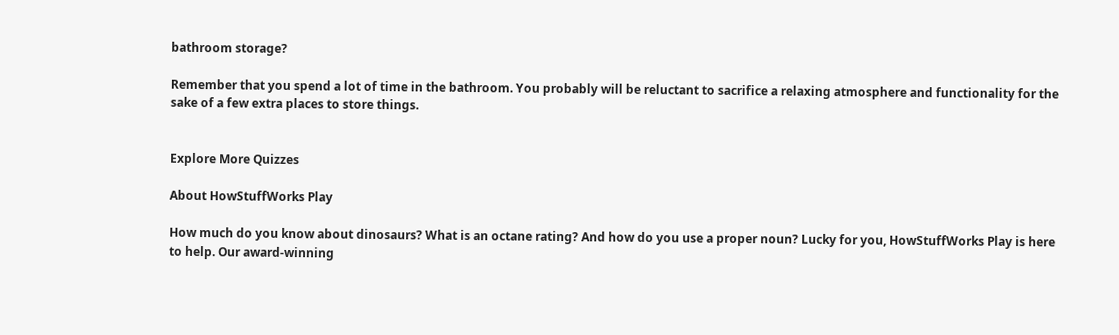bathroom storage?

Remember that you spend a lot of time in the bathroom. You probably will be reluctant to sacrifice a relaxing atmosphere and functionality for the sake of a few extra places to store things.


Explore More Quizzes

About HowStuffWorks Play

How much do you know about dinosaurs? What is an octane rating? And how do you use a proper noun? Lucky for you, HowStuffWorks Play is here to help. Our award-winning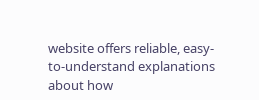website offers reliable, easy-to-understand explanations about how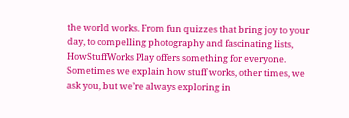the world works. From fun quizzes that bring joy to your day, to compelling photography and fascinating lists, HowStuffWorks Play offers something for everyone. Sometimes we explain how stuff works, other times, we ask you, but we’re always exploring in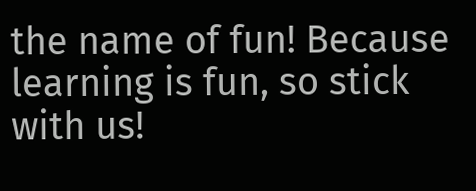the name of fun! Because learning is fun, so stick with us!